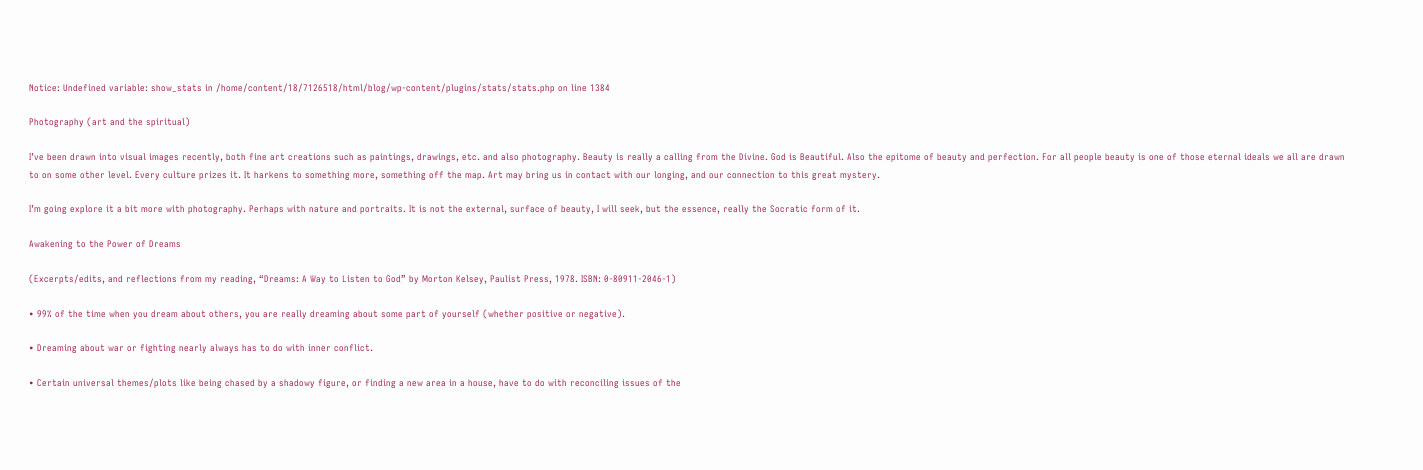Notice: Undefined variable: show_stats in /home/content/18/7126518/html/blog/wp-content/plugins/stats/stats.php on line 1384

Photography (art and the spiritual)

I’ve been drawn into visual images recently, both fine art creations such as paintings, drawings, etc. and also photography. Beauty is really a calling from the Divine. God is Beautiful. Also the epitome of beauty and perfection. For all people beauty is one of those eternal ideals we all are drawn to on some other level. Every culture prizes it. It harkens to something more, something off the map. Art may bring us in contact with our longing, and our connection to this great mystery.

I’m going explore it a bit more with photography. Perhaps with nature and portraits. It is not the external, surface of beauty, I will seek, but the essence, really the Socratic form of it.

Awakening to the Power of Dreams

(Excerpts/edits, and reflections from my reading, “Dreams: A Way to Listen to God” by Morton Kelsey, Paulist Press, 1978. ISBN: 0-80911-2046-1)

• 99% of the time when you dream about others, you are really dreaming about some part of yourself (whether positive or negative).

• Dreaming about war or fighting nearly always has to do with inner conflict.

• Certain universal themes/plots like being chased by a shadowy figure, or finding a new area in a house, have to do with reconciling issues of the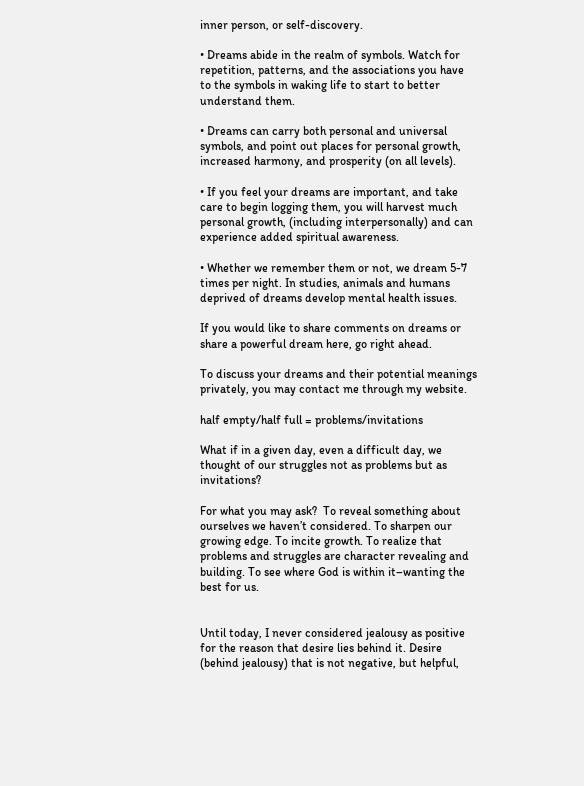inner person, or self-discovery.

• Dreams abide in the realm of symbols. Watch for repetition, patterns, and the associations you have to the symbols in waking life to start to better understand them.

• Dreams can carry both personal and universal symbols, and point out places for personal growth, increased harmony, and prosperity (on all levels).

• If you feel your dreams are important, and take care to begin logging them, you will harvest much personal growth, (including interpersonally) and can experience added spiritual awareness.

• Whether we remember them or not, we dream 5-7 times per night. In studies, animals and humans deprived of dreams develop mental health issues.

If you would like to share comments on dreams or share a powerful dream here, go right ahead.

To discuss your dreams and their potential meanings privately, you may contact me through my website.

half empty/half full = problems/invitations

What if in a given day, even a difficult day, we thought of our struggles not as problems but as invitations?

For what you may ask?  To reveal something about ourselves we haven’t considered. To sharpen our growing edge. To incite growth. To realize that problems and struggles are character revealing and building. To see where God is within it–wanting the best for us.


Until today, I never considered jealousy as positive for the reason that desire lies behind it. Desire (behind jealousy) that is not negative, but helpful,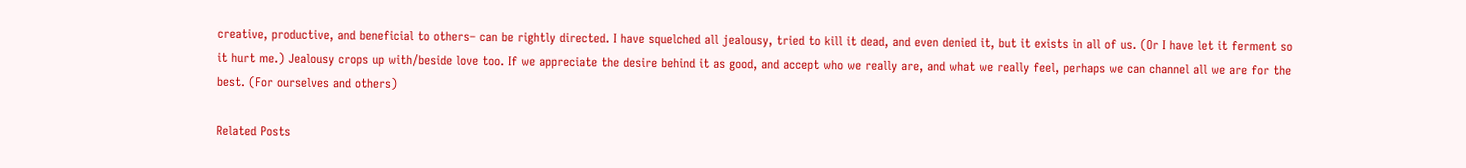creative, productive, and beneficial to others– can be rightly directed. I have squelched all jealousy, tried to kill it dead, and even denied it, but it exists in all of us. (Or I have let it ferment so it hurt me.) Jealousy crops up with/beside love too. If we appreciate the desire behind it as good, and accept who we really are, and what we really feel, perhaps we can channel all we are for the best. (For ourselves and others)

Related Posts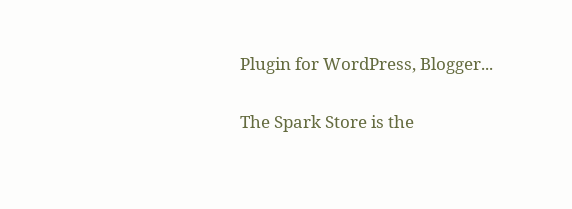Plugin for WordPress, Blogger...

The Spark Store is the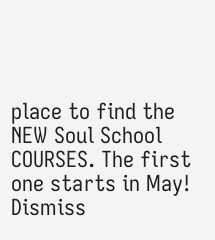place to find the NEW Soul School COURSES. The first one starts in May! Dismiss